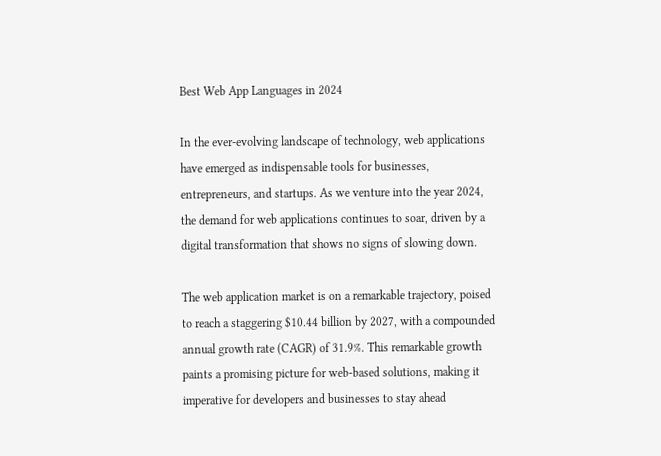Best Web App Languages in 2024

In the ever-evolving landscape of technology, web applications have emerged as indispensable tools for businesses, entrepreneurs, and startups. As we venture into the year 2024, the demand for web applications continues to soar, driven by a digital transformation that shows no signs of slowing down.

The web application market is on a remarkable trajectory, poised to reach a staggering $10.44 billion by 2027, with a compounded annual growth rate (CAGR) of 31.9%. This remarkable growth paints a promising picture for web-based solutions, making it imperative for developers and businesses to stay ahead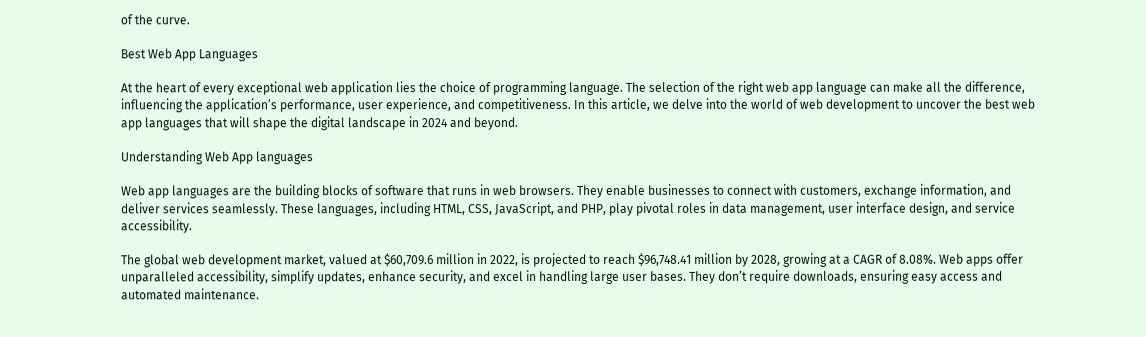of the curve.

Best Web App Languages

At the heart of every exceptional web application lies the choice of programming language. The selection of the right web app language can make all the difference, influencing the application’s performance, user experience, and competitiveness. In this article, we delve into the world of web development to uncover the best web app languages that will shape the digital landscape in 2024 and beyond.

Understanding Web App languages

Web app languages are the building blocks of software that runs in web browsers. They enable businesses to connect with customers, exchange information, and deliver services seamlessly. These languages, including HTML, CSS, JavaScript, and PHP, play pivotal roles in data management, user interface design, and service accessibility.

The global web development market, valued at $60,709.6 million in 2022, is projected to reach $96,748.41 million by 2028, growing at a CAGR of 8.08%. Web apps offer unparalleled accessibility, simplify updates, enhance security, and excel in handling large user bases. They don’t require downloads, ensuring easy access and automated maintenance.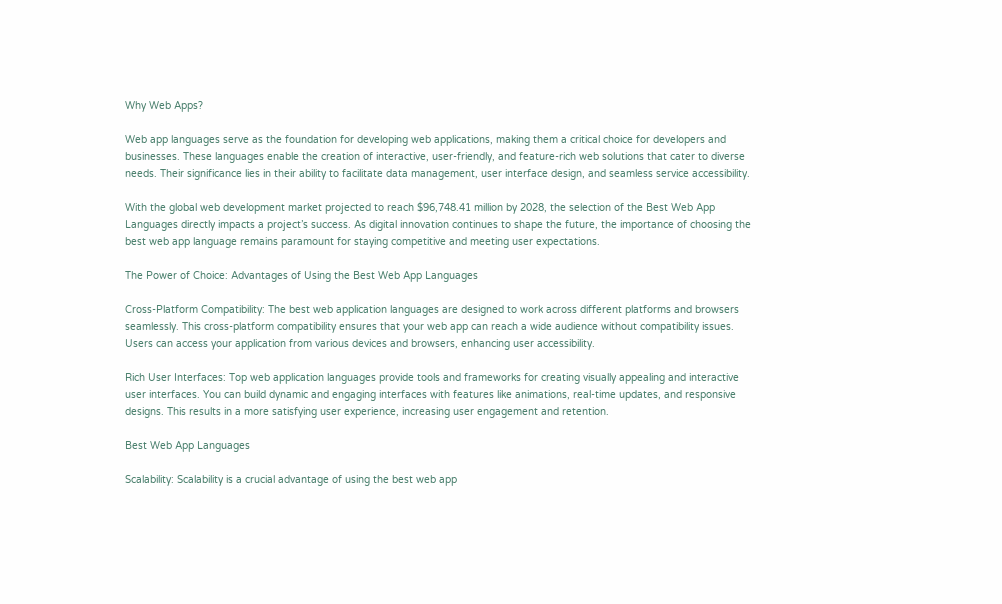Why Web Apps?

Web app languages serve as the foundation for developing web applications, making them a critical choice for developers and businesses. These languages enable the creation of interactive, user-friendly, and feature-rich web solutions that cater to diverse needs. Their significance lies in their ability to facilitate data management, user interface design, and seamless service accessibility.

With the global web development market projected to reach $96,748.41 million by 2028, the selection of the Best Web App Languages directly impacts a project’s success. As digital innovation continues to shape the future, the importance of choosing the best web app language remains paramount for staying competitive and meeting user expectations.

The Power of Choice: Advantages of Using the Best Web App Languages

Cross-Platform Compatibility: The best web application languages are designed to work across different platforms and browsers seamlessly. This cross-platform compatibility ensures that your web app can reach a wide audience without compatibility issues. Users can access your application from various devices and browsers, enhancing user accessibility.

Rich User Interfaces: Top web application languages provide tools and frameworks for creating visually appealing and interactive user interfaces. You can build dynamic and engaging interfaces with features like animations, real-time updates, and responsive designs. This results in a more satisfying user experience, increasing user engagement and retention.

Best Web App Languages

Scalability: Scalability is a crucial advantage of using the best web app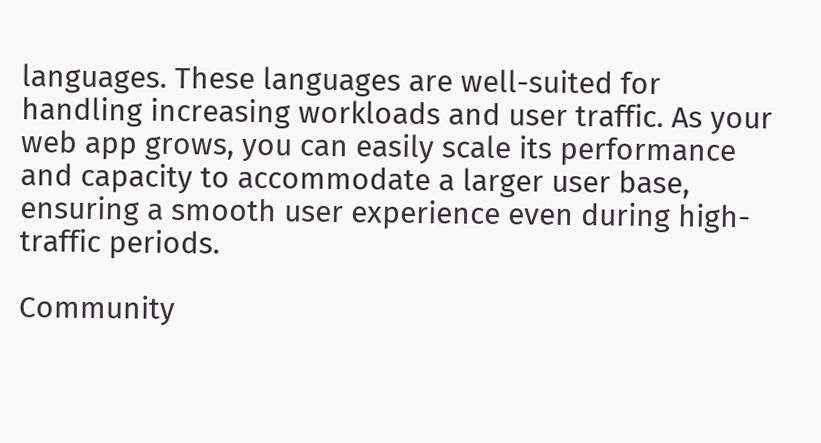languages. These languages are well-suited for handling increasing workloads and user traffic. As your web app grows, you can easily scale its performance and capacity to accommodate a larger user base, ensuring a smooth user experience even during high-traffic periods.

Community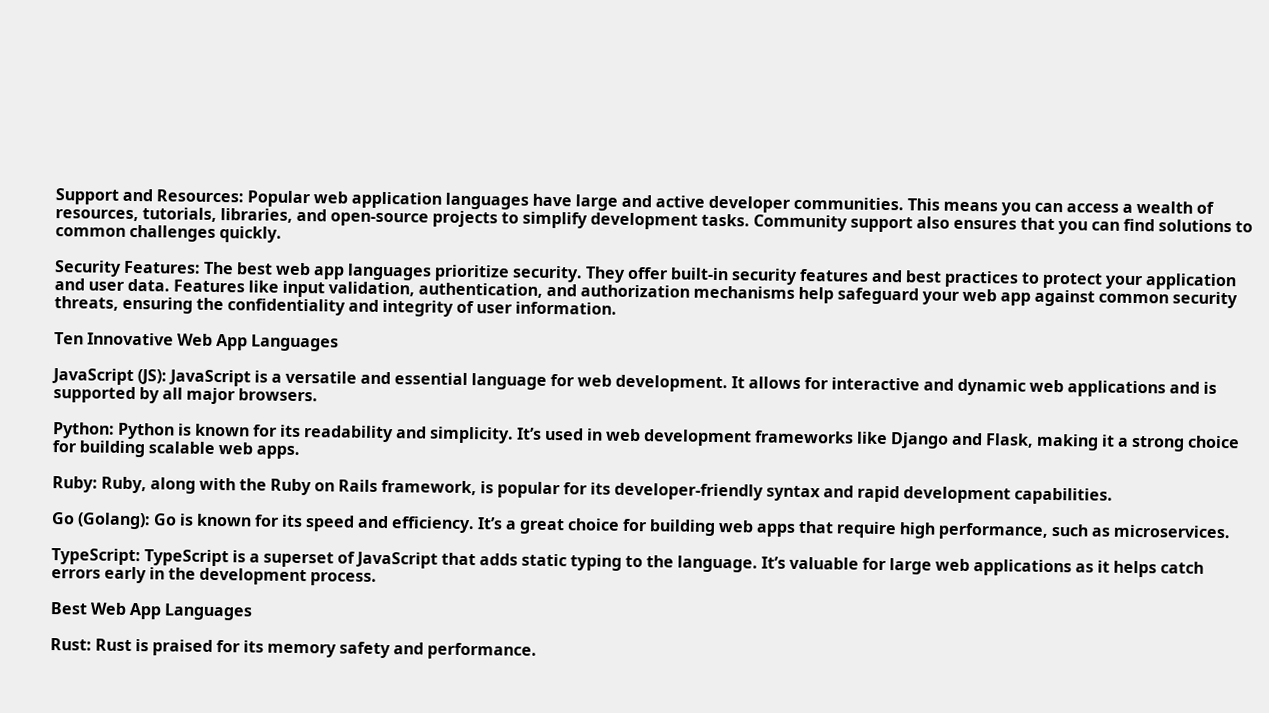Support and Resources: Popular web application languages have large and active developer communities. This means you can access a wealth of resources, tutorials, libraries, and open-source projects to simplify development tasks. Community support also ensures that you can find solutions to common challenges quickly.

Security Features: The best web app languages prioritize security. They offer built-in security features and best practices to protect your application and user data. Features like input validation, authentication, and authorization mechanisms help safeguard your web app against common security threats, ensuring the confidentiality and integrity of user information.

Ten Innovative Web App Languages

JavaScript (JS): JavaScript is a versatile and essential language for web development. It allows for interactive and dynamic web applications and is supported by all major browsers.

Python: Python is known for its readability and simplicity. It’s used in web development frameworks like Django and Flask, making it a strong choice for building scalable web apps.

Ruby: Ruby, along with the Ruby on Rails framework, is popular for its developer-friendly syntax and rapid development capabilities.

Go (Golang): Go is known for its speed and efficiency. It’s a great choice for building web apps that require high performance, such as microservices.

TypeScript: TypeScript is a superset of JavaScript that adds static typing to the language. It’s valuable for large web applications as it helps catch errors early in the development process.

Best Web App Languages

Rust: Rust is praised for its memory safety and performance.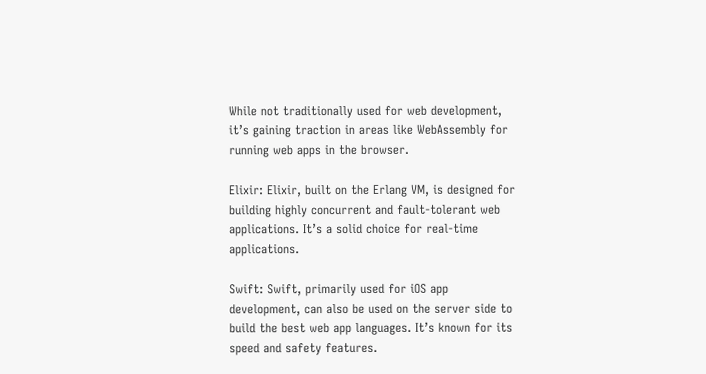While not traditionally used for web development, it’s gaining traction in areas like WebAssembly for running web apps in the browser.

Elixir: Elixir, built on the Erlang VM, is designed for building highly concurrent and fault-tolerant web applications. It’s a solid choice for real-time applications.

Swift: Swift, primarily used for iOS app development, can also be used on the server side to build the best web app languages. It’s known for its speed and safety features.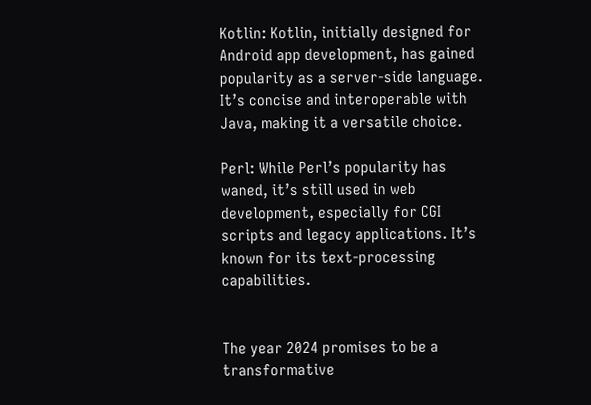Kotlin: Kotlin, initially designed for Android app development, has gained popularity as a server-side language. It’s concise and interoperable with Java, making it a versatile choice.

Perl: While Perl’s popularity has waned, it’s still used in web development, especially for CGI scripts and legacy applications. It’s known for its text-processing capabilities.


The year 2024 promises to be a transformative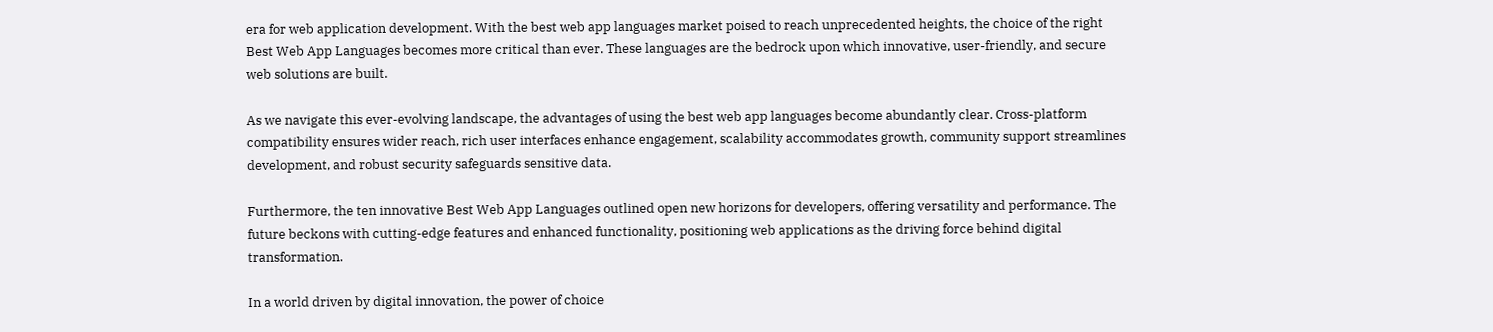era for web application development. With the best web app languages market poised to reach unprecedented heights, the choice of the right Best Web App Languages becomes more critical than ever. These languages are the bedrock upon which innovative, user-friendly, and secure web solutions are built.

As we navigate this ever-evolving landscape, the advantages of using the best web app languages become abundantly clear. Cross-platform compatibility ensures wider reach, rich user interfaces enhance engagement, scalability accommodates growth, community support streamlines development, and robust security safeguards sensitive data.

Furthermore, the ten innovative Best Web App Languages outlined open new horizons for developers, offering versatility and performance. The future beckons with cutting-edge features and enhanced functionality, positioning web applications as the driving force behind digital transformation.

In a world driven by digital innovation, the power of choice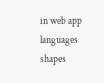in web app languages shapes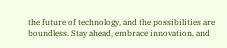the future of technology, and the possibilities are boundless. Stay ahead, embrace innovation, and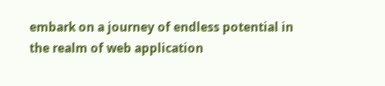embark on a journey of endless potential in the realm of web application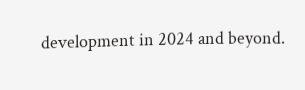development in 2024 and beyond.